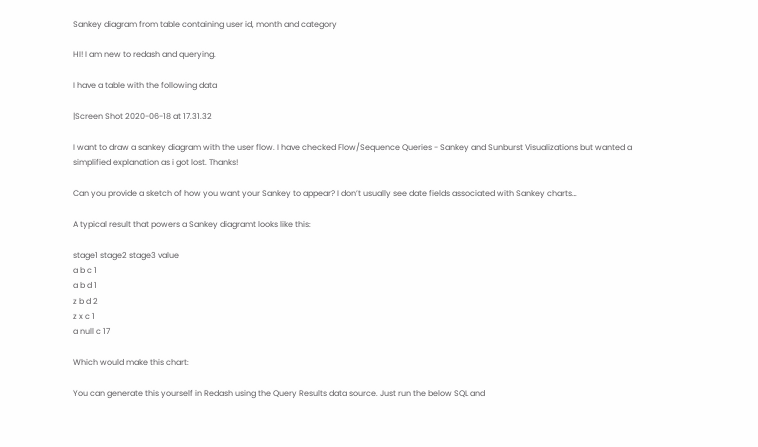Sankey diagram from table containing user id, month and category

HI! I am new to redash and querying.

I have a table with the following data

|Screen Shot 2020-06-18 at 17.31.32

I want to draw a sankey diagram with the user flow. I have checked Flow/Sequence Queries - Sankey and Sunburst Visualizations but wanted a simplified explanation as i got lost. Thanks!

Can you provide a sketch of how you want your Sankey to appear? I don’t usually see date fields associated with Sankey charts…

A typical result that powers a Sankey diagramt looks like this:

stage1 stage2 stage3 value
a b c 1
a b d 1
z b d 2
z x c 1
a null c 17

Which would make this chart:

You can generate this yourself in Redash using the Query Results data source. Just run the below SQL and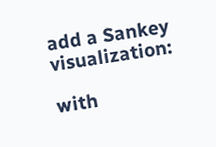add a Sankey visualization:

with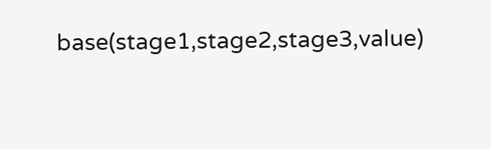base(stage1,stage2,stage3,value)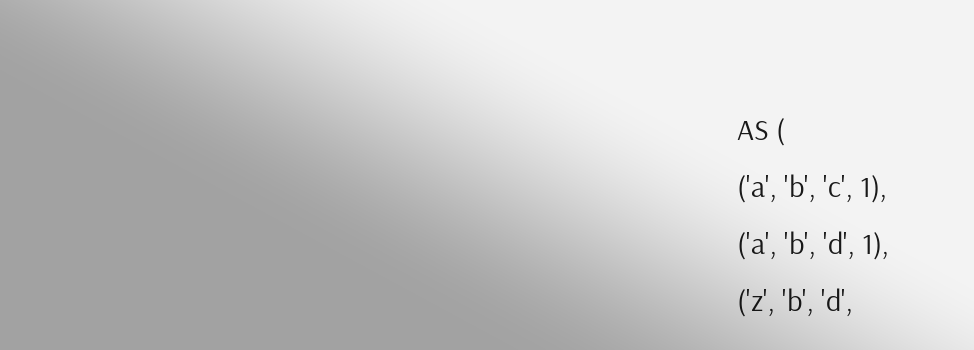AS (
('a', 'b', 'c', 1),
('a', 'b', 'd', 1),
('z', 'b', 'd',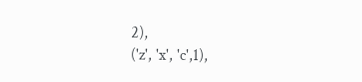2),
('z', 'x', 'c',1),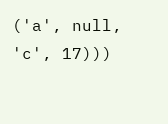('a', null, 'c', 17)))